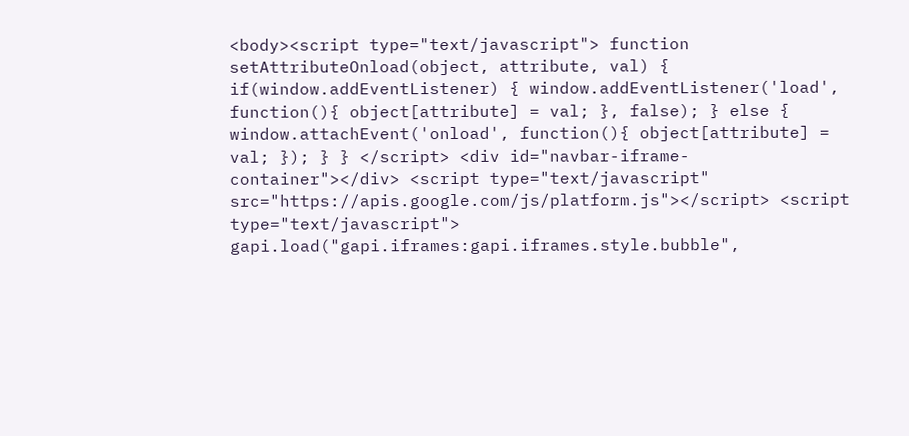<body><script type="text/javascript"> function setAttributeOnload(object, attribute, val) { if(window.addEventListener) { window.addEventListener('load', function(){ object[attribute] = val; }, false); } else { window.attachEvent('onload', function(){ object[attribute] = val; }); } } </script> <div id="navbar-iframe-container"></div> <script type="text/javascript" src="https://apis.google.com/js/platform.js"></script> <script type="text/javascript"> gapi.load("gapi.iframes:gapi.iframes.style.bubble",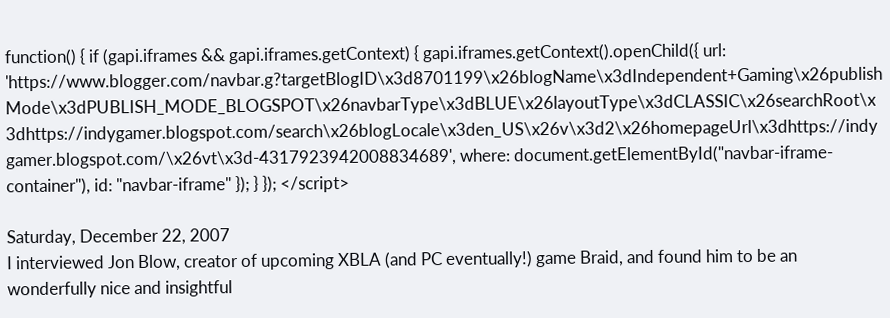function() { if (gapi.iframes && gapi.iframes.getContext) { gapi.iframes.getContext().openChild({ url: 'https://www.blogger.com/navbar.g?targetBlogID\x3d8701199\x26blogName\x3dIndependent+Gaming\x26publishMode\x3dPUBLISH_MODE_BLOGSPOT\x26navbarType\x3dBLUE\x26layoutType\x3dCLASSIC\x26searchRoot\x3dhttps://indygamer.blogspot.com/search\x26blogLocale\x3den_US\x26v\x3d2\x26homepageUrl\x3dhttps://indygamer.blogspot.com/\x26vt\x3d-4317923942008834689', where: document.getElementById("navbar-iframe-container"), id: "navbar-iframe" }); } }); </script>

Saturday, December 22, 2007
I interviewed Jon Blow, creator of upcoming XBLA (and PC eventually!) game Braid, and found him to be an wonderfully nice and insightful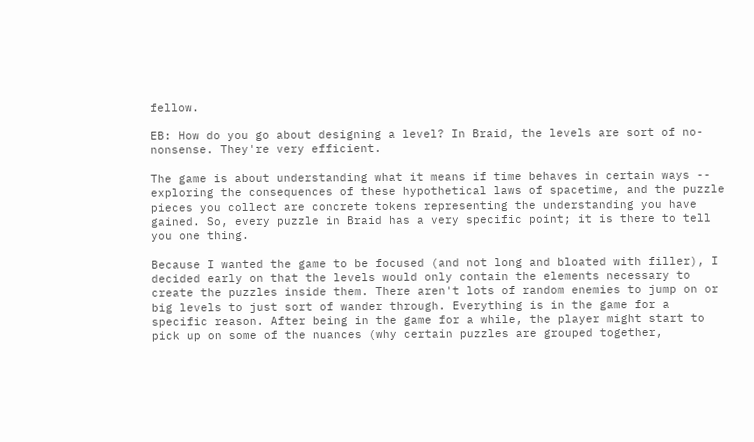fellow.

EB: How do you go about designing a level? In Braid, the levels are sort of no-nonsense. They're very efficient.

The game is about understanding what it means if time behaves in certain ways -- exploring the consequences of these hypothetical laws of spacetime, and the puzzle pieces you collect are concrete tokens representing the understanding you have gained. So, every puzzle in Braid has a very specific point; it is there to tell you one thing.

Because I wanted the game to be focused (and not long and bloated with filler), I decided early on that the levels would only contain the elements necessary to create the puzzles inside them. There aren't lots of random enemies to jump on or big levels to just sort of wander through. Everything is in the game for a specific reason. After being in the game for a while, the player might start to pick up on some of the nuances (why certain puzzles are grouped together,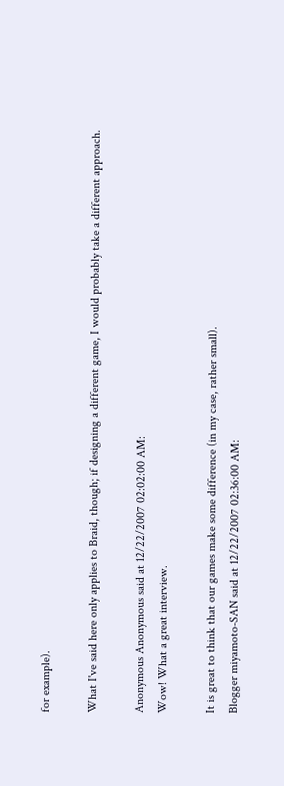for example).

What I've said here only applies to Braid, though; if designing a different game, I would probably take a different approach.

Anonymous Anonymous said at 12/22/2007 02:02:00 AM:
Wow! What a great interview.

It is great to think that our games make some difference (in my case, rather small).
Blogger miyamoto-SAN said at 12/22/2007 02:36:00 AM: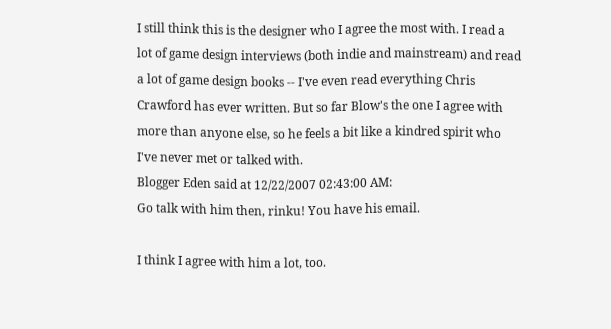I still think this is the designer who I agree the most with. I read a lot of game design interviews (both indie and mainstream) and read a lot of game design books -- I've even read everything Chris Crawford has ever written. But so far Blow's the one I agree with more than anyone else, so he feels a bit like a kindred spirit who I've never met or talked with.
Blogger Eden said at 12/22/2007 02:43:00 AM:
Go talk with him then, rinku! You have his email.

I think I agree with him a lot, too.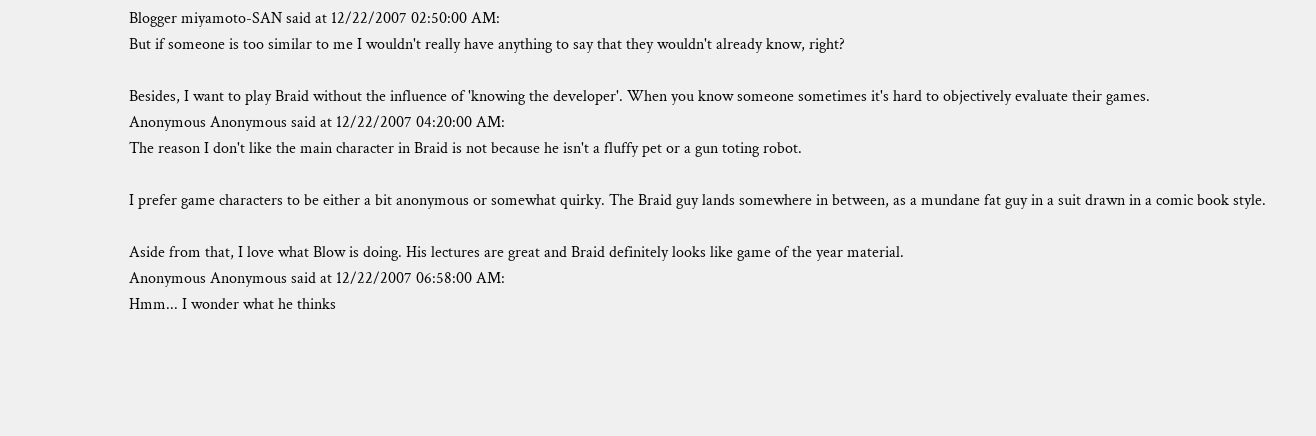Blogger miyamoto-SAN said at 12/22/2007 02:50:00 AM:
But if someone is too similar to me I wouldn't really have anything to say that they wouldn't already know, right?

Besides, I want to play Braid without the influence of 'knowing the developer'. When you know someone sometimes it's hard to objectively evaluate their games.
Anonymous Anonymous said at 12/22/2007 04:20:00 AM:
The reason I don't like the main character in Braid is not because he isn't a fluffy pet or a gun toting robot.

I prefer game characters to be either a bit anonymous or somewhat quirky. The Braid guy lands somewhere in between, as a mundane fat guy in a suit drawn in a comic book style.

Aside from that, I love what Blow is doing. His lectures are great and Braid definitely looks like game of the year material.
Anonymous Anonymous said at 12/22/2007 06:58:00 AM:
Hmm... I wonder what he thinks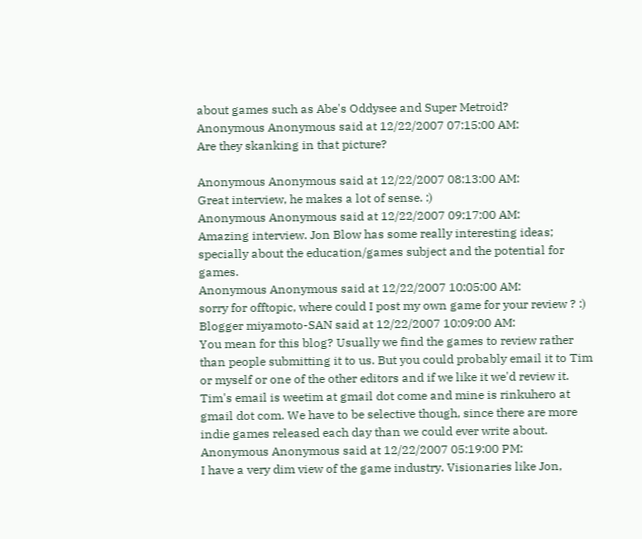about games such as Abe's Oddysee and Super Metroid?
Anonymous Anonymous said at 12/22/2007 07:15:00 AM:
Are they skanking in that picture?

Anonymous Anonymous said at 12/22/2007 08:13:00 AM:
Great interview, he makes a lot of sense. :)
Anonymous Anonymous said at 12/22/2007 09:17:00 AM:
Amazing interview. Jon Blow has some really interesting ideas; specially about the education/games subject and the potential for games.
Anonymous Anonymous said at 12/22/2007 10:05:00 AM:
sorry for offtopic, where could I post my own game for your review ? :)
Blogger miyamoto-SAN said at 12/22/2007 10:09:00 AM:
You mean for this blog? Usually we find the games to review rather than people submitting it to us. But you could probably email it to Tim or myself or one of the other editors and if we like it we'd review it. Tim's email is weetim at gmail dot come and mine is rinkuhero at gmail dot com. We have to be selective though, since there are more indie games released each day than we could ever write about.
Anonymous Anonymous said at 12/22/2007 05:19:00 PM:
I have a very dim view of the game industry. Visionaries like Jon,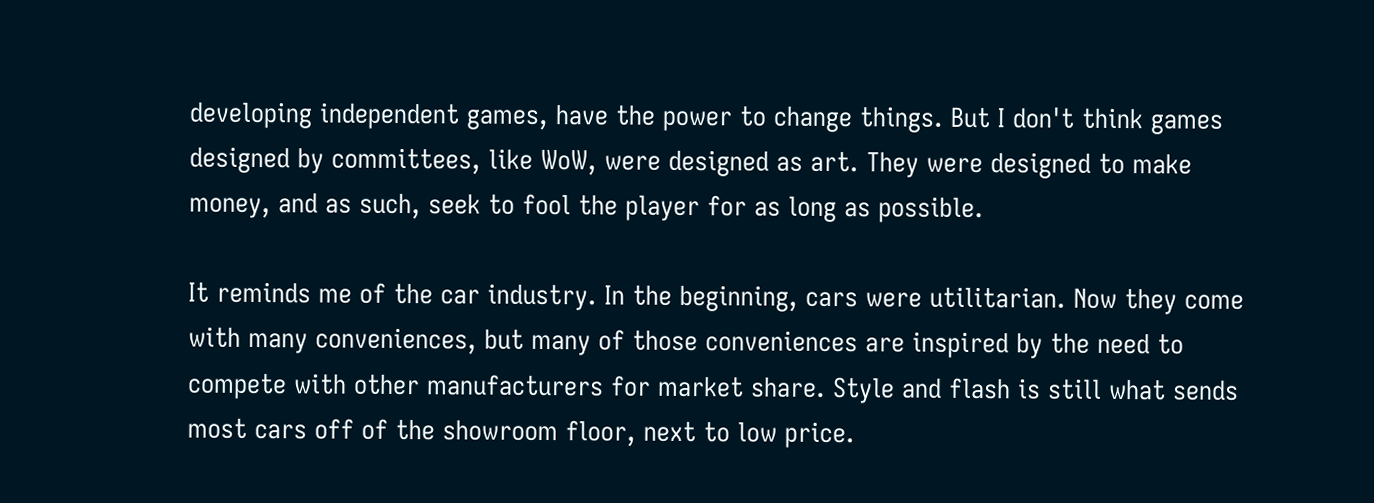developing independent games, have the power to change things. But I don't think games designed by committees, like WoW, were designed as art. They were designed to make money, and as such, seek to fool the player for as long as possible.

It reminds me of the car industry. In the beginning, cars were utilitarian. Now they come with many conveniences, but many of those conveniences are inspired by the need to compete with other manufacturers for market share. Style and flash is still what sends most cars off of the showroom floor, next to low price.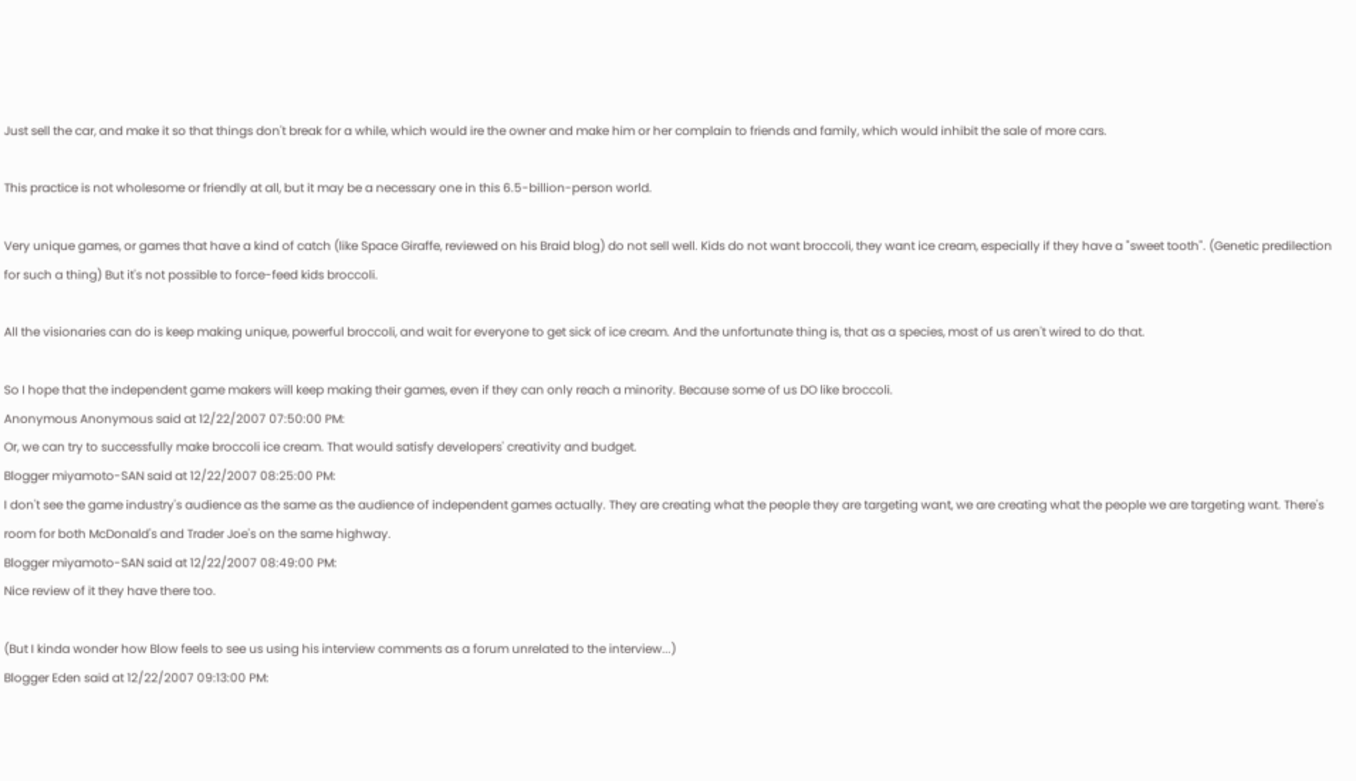Just sell the car, and make it so that things don't break for a while, which would ire the owner and make him or her complain to friends and family, which would inhibit the sale of more cars.

This practice is not wholesome or friendly at all, but it may be a necessary one in this 6.5-billion-person world.

Very unique games, or games that have a kind of catch (like Space Giraffe, reviewed on his Braid blog) do not sell well. Kids do not want broccoli, they want ice cream, especially if they have a "sweet tooth". (Genetic predilection for such a thing) But it's not possible to force-feed kids broccoli.

All the visionaries can do is keep making unique, powerful broccoli, and wait for everyone to get sick of ice cream. And the unfortunate thing is, that as a species, most of us aren't wired to do that.

So I hope that the independent game makers will keep making their games, even if they can only reach a minority. Because some of us DO like broccoli.
Anonymous Anonymous said at 12/22/2007 07:50:00 PM:
Or, we can try to successfully make broccoli ice cream. That would satisfy developers' creativity and budget.
Blogger miyamoto-SAN said at 12/22/2007 08:25:00 PM:
I don't see the game industry's audience as the same as the audience of independent games actually. They are creating what the people they are targeting want, we are creating what the people we are targeting want. There's room for both McDonald's and Trader Joe's on the same highway.
Blogger miyamoto-SAN said at 12/22/2007 08:49:00 PM:
Nice review of it they have there too.

(But I kinda wonder how Blow feels to see us using his interview comments as a forum unrelated to the interview...)
Blogger Eden said at 12/22/2007 09:13:00 PM: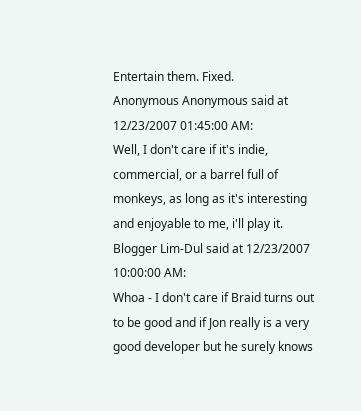Entertain them. Fixed.
Anonymous Anonymous said at 12/23/2007 01:45:00 AM:
Well, I don't care if it's indie, commercial, or a barrel full of monkeys, as long as it's interesting and enjoyable to me, i'll play it.
Blogger Lim-Dul said at 12/23/2007 10:00:00 AM:
Whoa - I don't care if Braid turns out to be good and if Jon really is a very good developer but he surely knows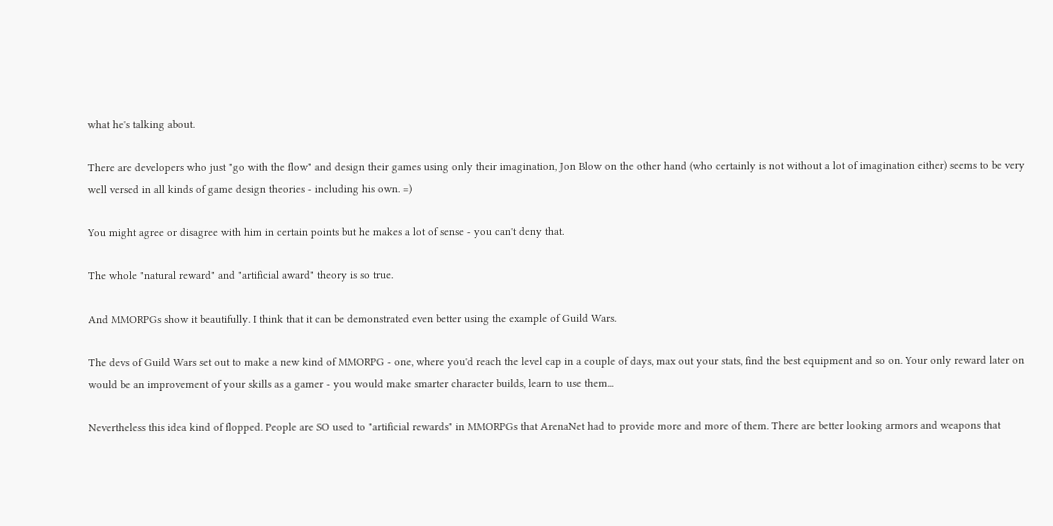what he's talking about.

There are developers who just "go with the flow" and design their games using only their imagination, Jon Blow on the other hand (who certainly is not without a lot of imagination either) seems to be very well versed in all kinds of game design theories - including his own. =)

You might agree or disagree with him in certain points but he makes a lot of sense - you can't deny that.

The whole "natural reward" and "artificial award" theory is so true.

And MMORPGs show it beautifully. I think that it can be demonstrated even better using the example of Guild Wars.

The devs of Guild Wars set out to make a new kind of MMORPG - one, where you'd reach the level cap in a couple of days, max out your stats, find the best equipment and so on. Your only reward later on would be an improvement of your skills as a gamer - you would make smarter character builds, learn to use them...

Nevertheless this idea kind of flopped. People are SO used to "artificial rewards" in MMORPGs that ArenaNet had to provide more and more of them. There are better looking armors and weapons that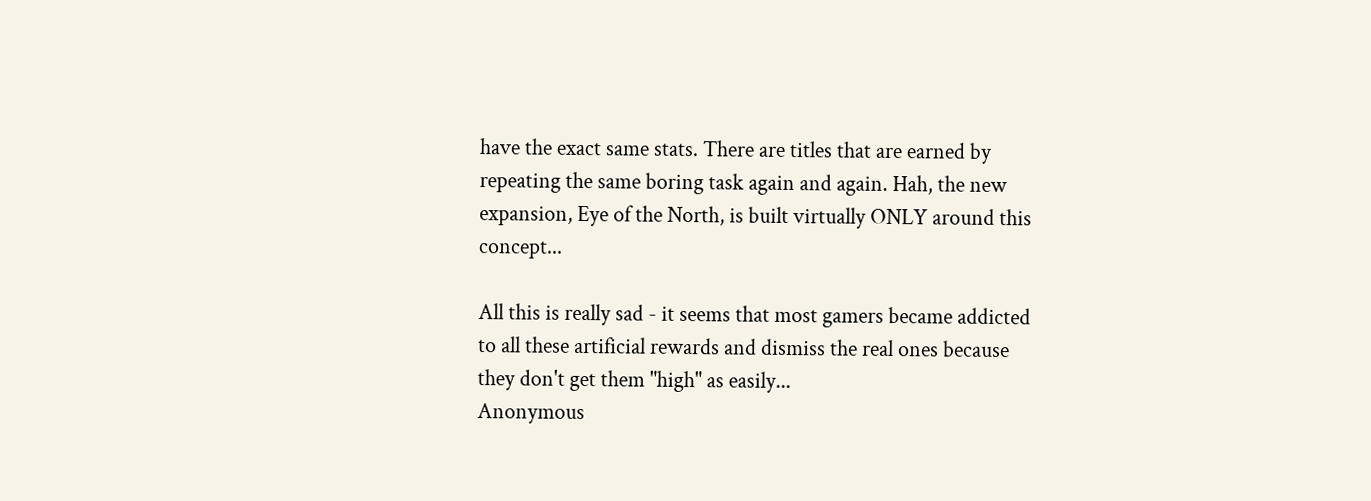have the exact same stats. There are titles that are earned by repeating the same boring task again and again. Hah, the new expansion, Eye of the North, is built virtually ONLY around this concept...

All this is really sad - it seems that most gamers became addicted to all these artificial rewards and dismiss the real ones because they don't get them "high" as easily...
Anonymous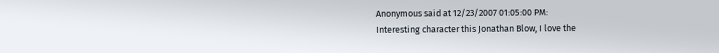Anonymous said at 12/23/2007 01:05:00 PM:
Interesting character this Jonathan Blow, I love the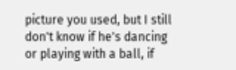picture you used, but I still don't know if he's dancing or playing with a ball, if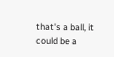that's a ball, it could be a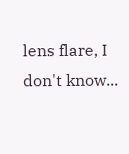lens flare, I don't know...